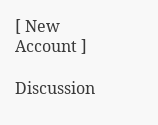[ New Account ]

Discussion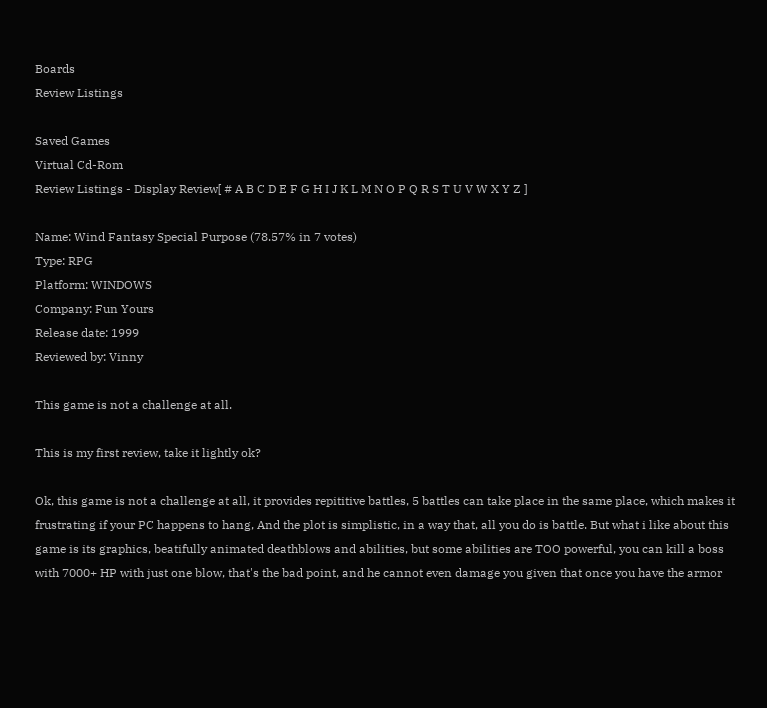Boards
Review Listings

Saved Games
Virtual Cd-Rom
Review Listings - Display Review[ # A B C D E F G H I J K L M N O P Q R S T U V W X Y Z ]

Name: Wind Fantasy Special Purpose (78.57% in 7 votes)
Type: RPG
Platform: WINDOWS
Company: Fun Yours
Release date: 1999
Reviewed by: Vinny

This game is not a challenge at all.

This is my first review, take it lightly ok?

Ok, this game is not a challenge at all, it provides repititive battles, 5 battles can take place in the same place, which makes it frustrating if your PC happens to hang, And the plot is simplistic, in a way that, all you do is battle. But what i like about this game is its graphics, beatifully animated deathblows and abilities, but some abilities are TOO powerful, you can kill a boss with 7000+ HP with just one blow, that's the bad point, and he cannot even damage you given that once you have the armor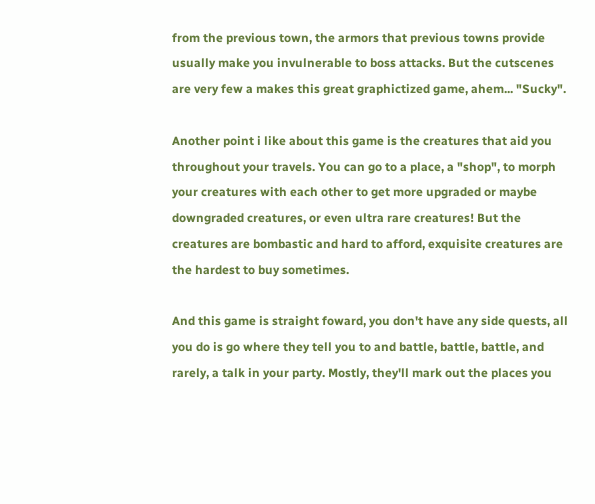from the previous town, the armors that previous towns provide usually make you invulnerable to boss attacks. But the cutscenes are very few a makes this great graphictized game, ahem... "Sucky".

Another point i like about this game is the creatures that aid you throughout your travels. You can go to a place, a "shop", to morph your creatures with each other to get more upgraded or maybe downgraded creatures, or even ultra rare creatures! But the creatures are bombastic and hard to afford, exquisite creatures are the hardest to buy sometimes.

And this game is straight foward, you don't have any side quests, all you do is go where they tell you to and battle, battle, battle, and rarely, a talk in your party. Mostly, they'll mark out the places you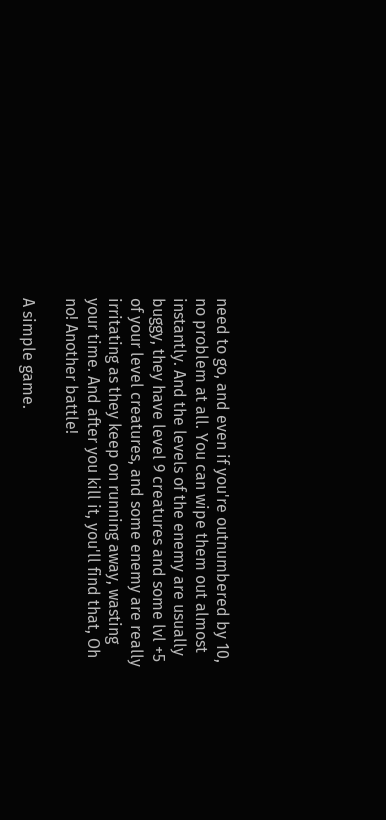need to go, and even if you're outnumbered by 10, no problem at all. You can wipe them out almost instantly. And the levels of the enemy are usually buggy, they have level 9 creatures and some lvl +5 of your level creatures, and some enemy are really irritating as they keep on running away, wasting your time. And after you kill it, you'll find that, Oh no! Another battle!

A simple game.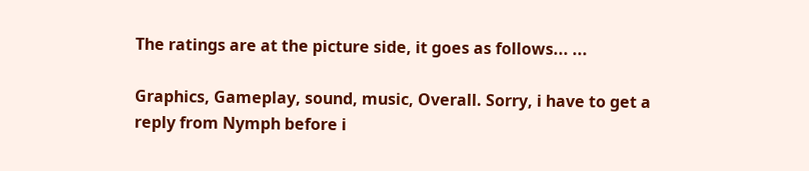The ratings are at the picture side, it goes as follows... ...

Graphics, Gameplay, sound, music, Overall. Sorry, i have to get a reply from Nymph before i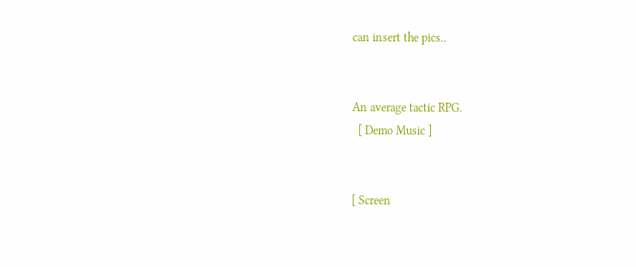can insert the pics..


An average tactic RPG.
  [ Demo Music ]


[ Screen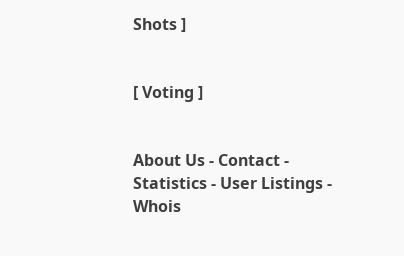Shots ]


[ Voting ]


About Us - Contact - Statistics - User Listings - Whois